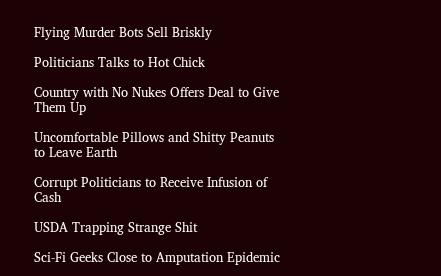Flying Murder Bots Sell Briskly

Politicians Talks to Hot Chick

Country with No Nukes Offers Deal to Give Them Up

Uncomfortable Pillows and Shitty Peanuts to Leave Earth

Corrupt Politicians to Receive Infusion of Cash

USDA Trapping Strange Shit

Sci-Fi Geeks Close to Amputation Epidemic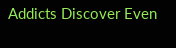Addicts Discover Even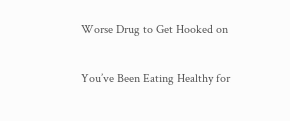Worse Drug to Get Hooked on

You’ve Been Eating Healthy for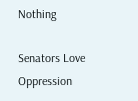Nothing

Senators Love Oppression